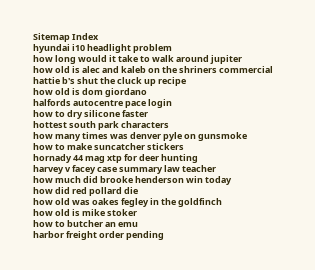Sitemap Index
hyundai i10 headlight problem
how long would it take to walk around jupiter
how old is alec and kaleb on the shriners commercial
hattie b's shut the cluck up recipe
how old is dom giordano
halfords autocentre pace login
how to dry silicone faster
hottest south park characters
how many times was denver pyle on gunsmoke
how to make suncatcher stickers
hornady 44 mag xtp for deer hunting
harvey v facey case summary law teacher
how much did brooke henderson win today
how did red pollard die
how old was oakes fegley in the goldfinch
how old is mike stoker
how to butcher an emu
harbor freight order pending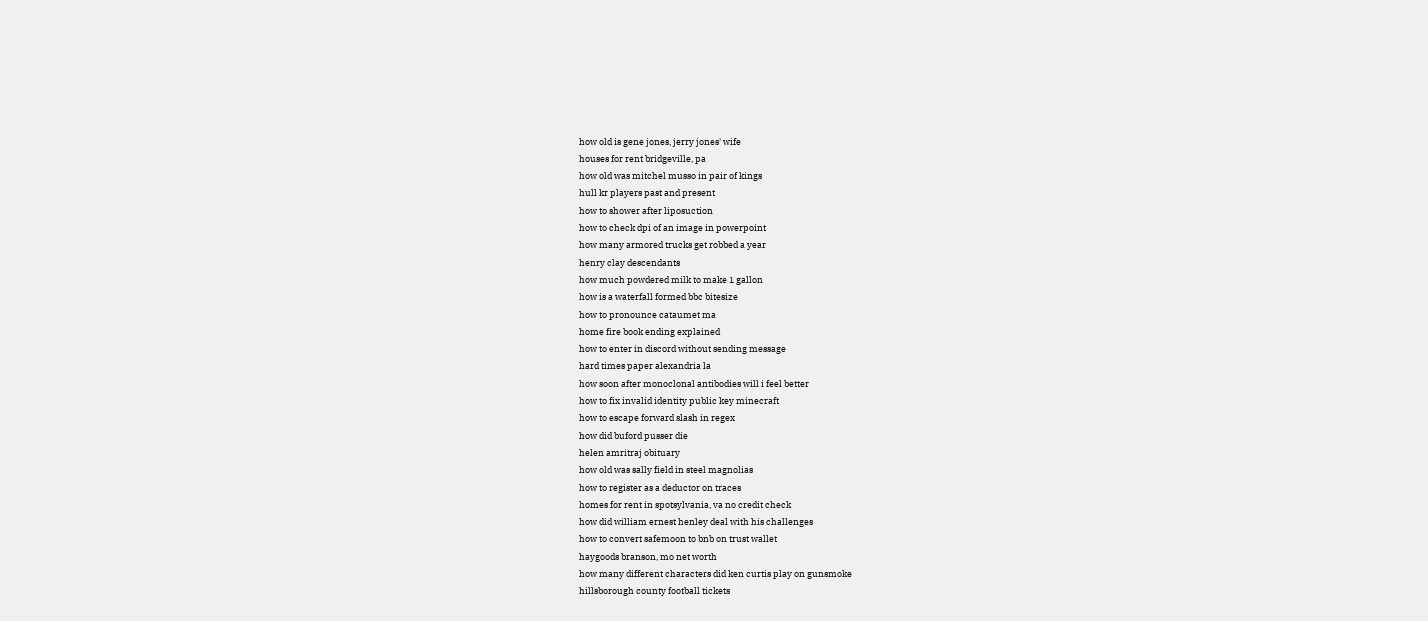how old is gene jones, jerry jones' wife
houses for rent bridgeville, pa
how old was mitchel musso in pair of kings
hull kr players past and present
how to shower after liposuction
how to check dpi of an image in powerpoint
how many armored trucks get robbed a year
henry clay descendants
how much powdered milk to make 1 gallon
how is a waterfall formed bbc bitesize
how to pronounce cataumet ma
home fire book ending explained
how to enter in discord without sending message
hard times paper alexandria la
how soon after monoclonal antibodies will i feel better
how to fix invalid identity public key minecraft
how to escape forward slash in regex
how did buford pusser die
helen amritraj obituary
how old was sally field in steel magnolias
how to register as a deductor on traces
homes for rent in spotsylvania, va no credit check
how did william ernest henley deal with his challenges
how to convert safemoon to bnb on trust wallet
haygoods branson, mo net worth
how many different characters did ken curtis play on gunsmoke
hillsborough county football tickets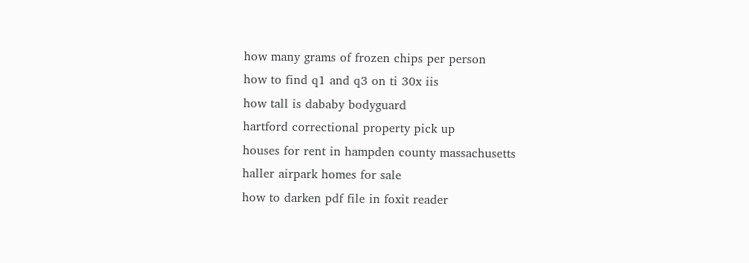how many grams of frozen chips per person
how to find q1 and q3 on ti 30x iis
how tall is dababy bodyguard
hartford correctional property pick up
houses for rent in hampden county massachusetts
haller airpark homes for sale
how to darken pdf file in foxit reader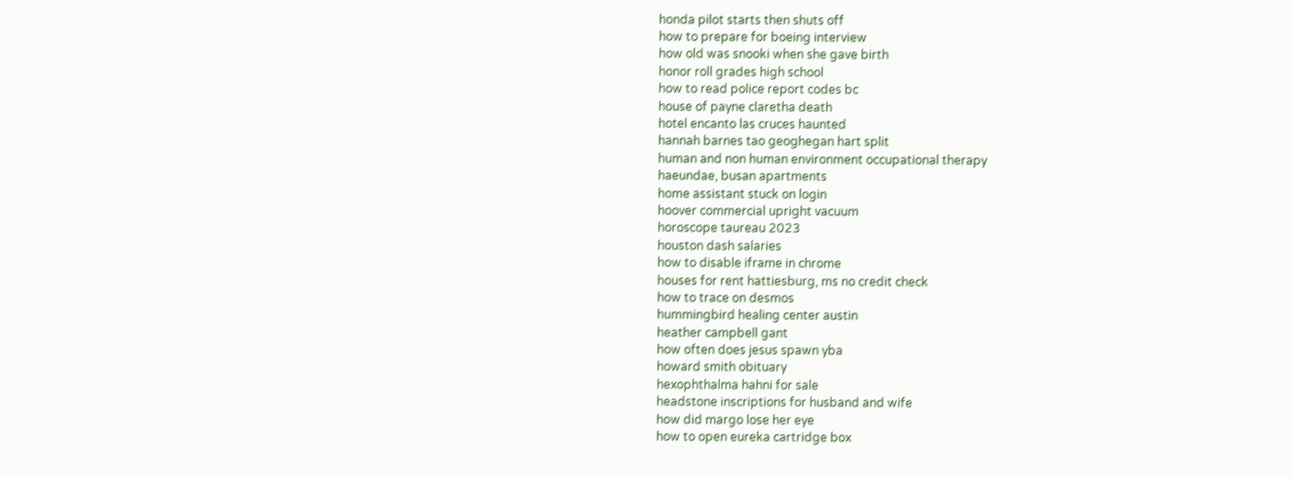honda pilot starts then shuts off
how to prepare for boeing interview
how old was snooki when she gave birth
honor roll grades high school
how to read police report codes bc
house of payne claretha death
hotel encanto las cruces haunted
hannah barnes tao geoghegan hart split
human and non human environment occupational therapy
haeundae, busan apartments
home assistant stuck on login
hoover commercial upright vacuum
horoscope taureau 2023
houston dash salaries
how to disable iframe in chrome
houses for rent hattiesburg, ms no credit check
how to trace on desmos
hummingbird healing center austin
heather campbell gant
how often does jesus spawn yba
howard smith obituary
hexophthalma hahni for sale
headstone inscriptions for husband and wife
how did margo lose her eye
how to open eureka cartridge box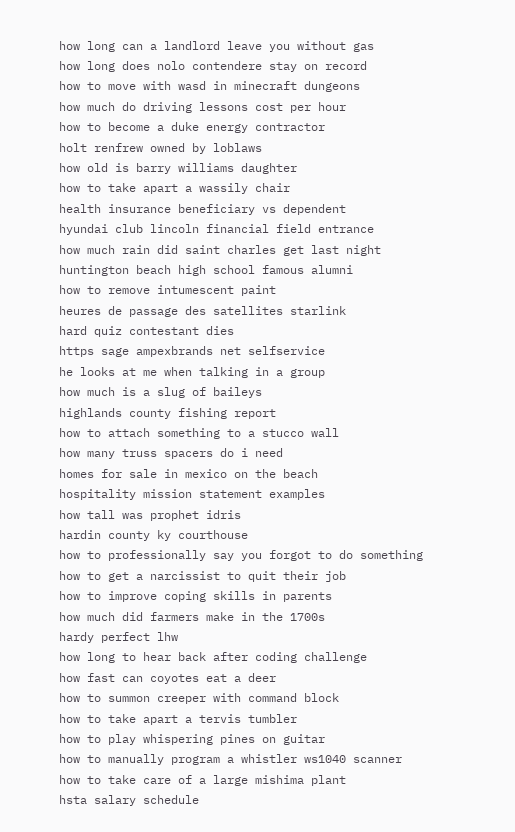how long can a landlord leave you without gas
how long does nolo contendere stay on record
how to move with wasd in minecraft dungeons
how much do driving lessons cost per hour
how to become a duke energy contractor
holt renfrew owned by loblaws
how old is barry williams daughter
how to take apart a wassily chair
health insurance beneficiary vs dependent
hyundai club lincoln financial field entrance
how much rain did saint charles get last night
huntington beach high school famous alumni
how to remove intumescent paint
heures de passage des satellites starlink
hard quiz contestant dies
https sage ampexbrands net selfservice
he looks at me when talking in a group
how much is a slug of baileys
highlands county fishing report
how to attach something to a stucco wall
how many truss spacers do i need
homes for sale in mexico on the beach
hospitality mission statement examples
how tall was prophet idris
hardin county ky courthouse
how to professionally say you forgot to do something
how to get a narcissist to quit their job
how to improve coping skills in parents
how much did farmers make in the 1700s
hardy perfect lhw
how long to hear back after coding challenge
how fast can coyotes eat a deer
how to summon creeper with command block
how to take apart a tervis tumbler
how to play whispering pines on guitar
how to manually program a whistler ws1040 scanner
how to take care of a large mishima plant
hsta salary schedule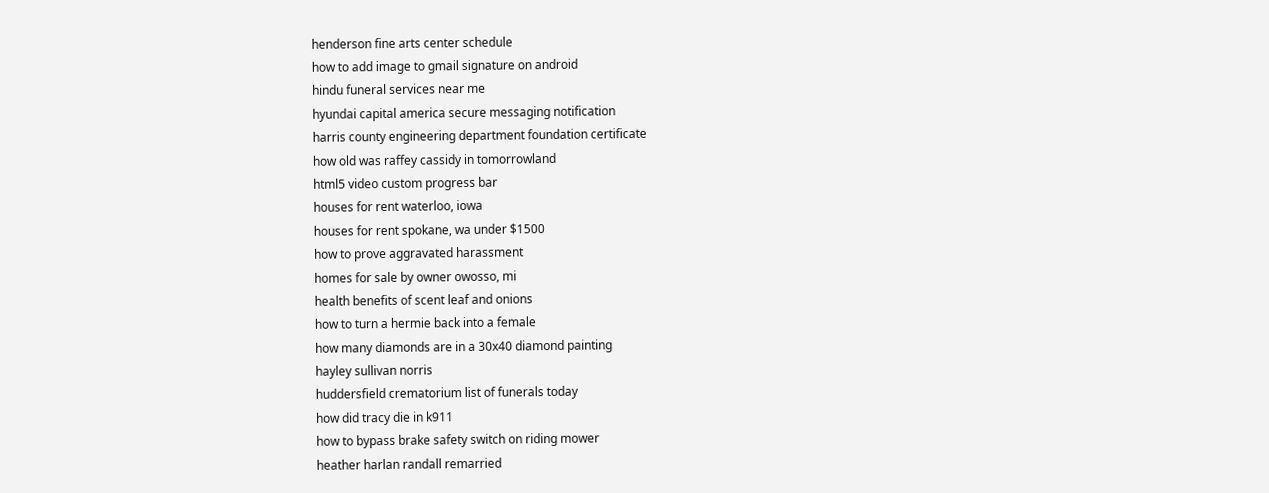henderson fine arts center schedule
how to add image to gmail signature on android
hindu funeral services near me
hyundai capital america secure messaging notification
harris county engineering department foundation certificate
how old was raffey cassidy in tomorrowland
html5 video custom progress bar
houses for rent waterloo, iowa
houses for rent spokane, wa under $1500
how to prove aggravated harassment
homes for sale by owner owosso, mi
health benefits of scent leaf and onions
how to turn a hermie back into a female
how many diamonds are in a 30x40 diamond painting
hayley sullivan norris
huddersfield crematorium list of funerals today
how did tracy die in k911
how to bypass brake safety switch on riding mower
heather harlan randall remarried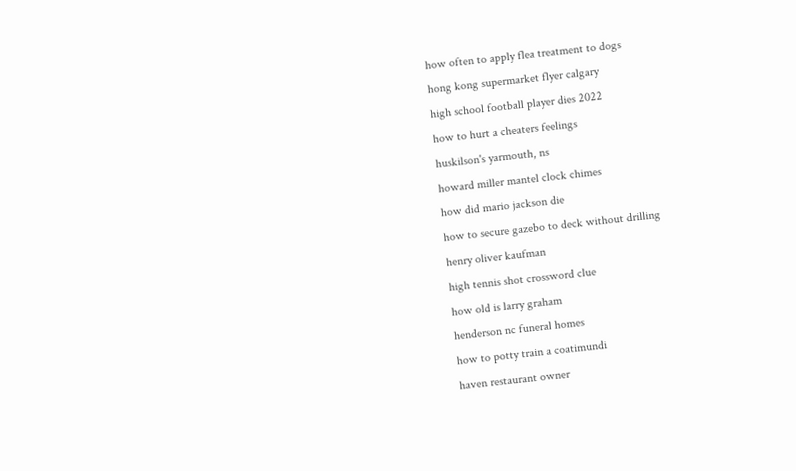how often to apply flea treatment to dogs
hong kong supermarket flyer calgary
high school football player dies 2022
how to hurt a cheaters feelings
huskilson's yarmouth, ns
howard miller mantel clock chimes
how did mario jackson die
how to secure gazebo to deck without drilling
henry oliver kaufman
high tennis shot crossword clue
how old is larry graham
henderson nc funeral homes
how to potty train a coatimundi
haven restaurant owner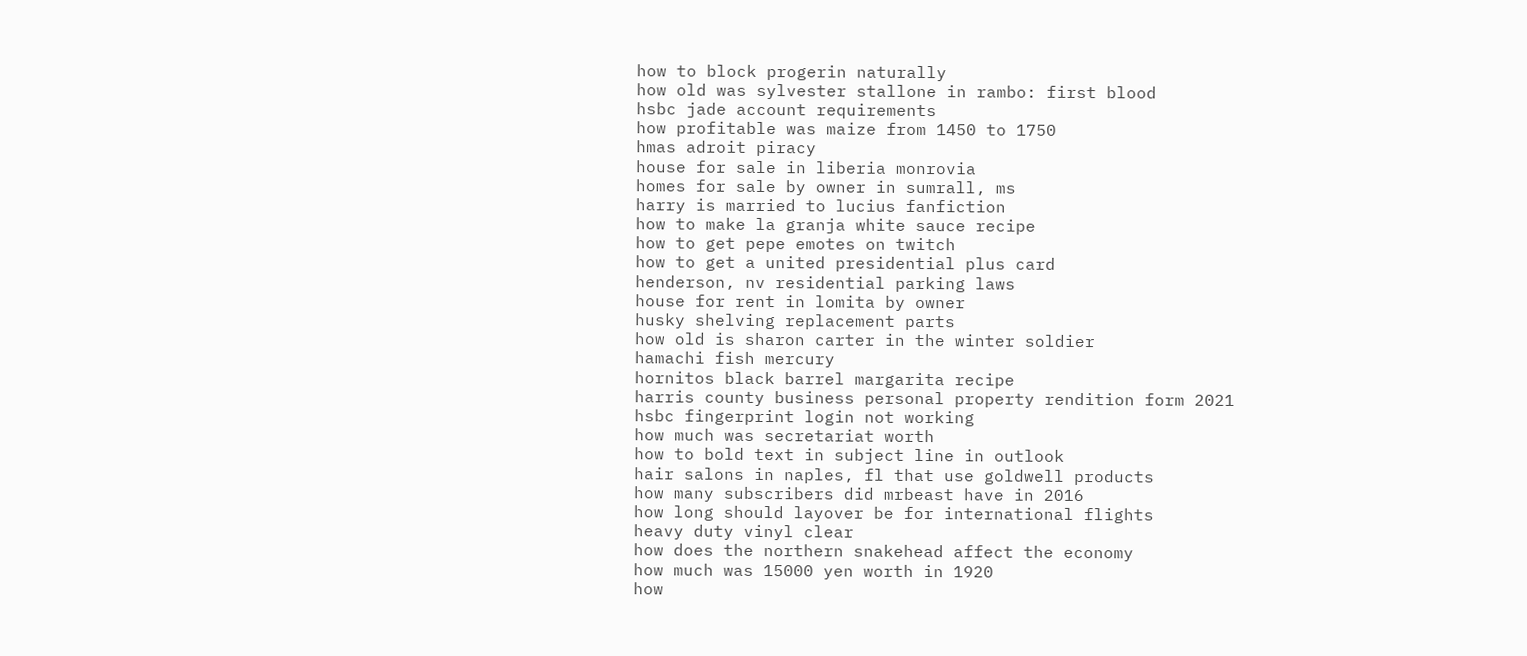how to block progerin naturally
how old was sylvester stallone in rambo: first blood
hsbc jade account requirements
how profitable was maize from 1450 to 1750
hmas adroit piracy
house for sale in liberia monrovia
homes for sale by owner in sumrall, ms
harry is married to lucius fanfiction
how to make la granja white sauce recipe
how to get pepe emotes on twitch
how to get a united presidential plus card
henderson, nv residential parking laws
house for rent in lomita by owner
husky shelving replacement parts
how old is sharon carter in the winter soldier
hamachi fish mercury
hornitos black barrel margarita recipe
harris county business personal property rendition form 2021
hsbc fingerprint login not working
how much was secretariat worth
how to bold text in subject line in outlook
hair salons in naples, fl that use goldwell products
how many subscribers did mrbeast have in 2016
how long should layover be for international flights
heavy duty vinyl clear
how does the northern snakehead affect the economy
how much was 15000 yen worth in 1920
how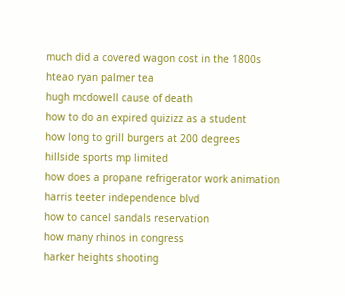much did a covered wagon cost in the 1800s
hteao ryan palmer tea
hugh mcdowell cause of death
how to do an expired quizizz as a student
how long to grill burgers at 200 degrees
hillside sports mp limited
how does a propane refrigerator work animation
harris teeter independence blvd
how to cancel sandals reservation
how many rhinos in congress
harker heights shooting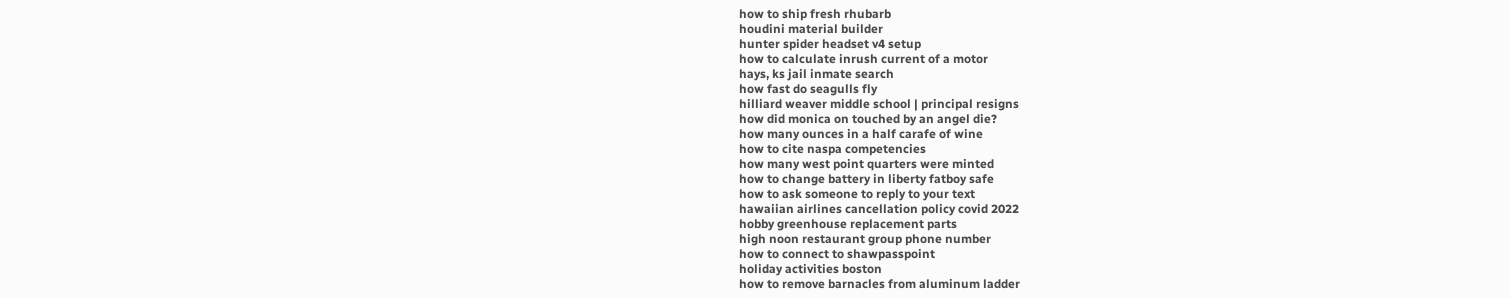how to ship fresh rhubarb
houdini material builder
hunter spider headset v4 setup
how to calculate inrush current of a motor
hays, ks jail inmate search
how fast do seagulls fly
hilliard weaver middle school | principal resigns
how did monica on touched by an angel die?
how many ounces in a half carafe of wine
how to cite naspa competencies
how many west point quarters were minted
how to change battery in liberty fatboy safe
how to ask someone to reply to your text
hawaiian airlines cancellation policy covid 2022
hobby greenhouse replacement parts
high noon restaurant group phone number
how to connect to shawpasspoint
holiday activities boston
how to remove barnacles from aluminum ladder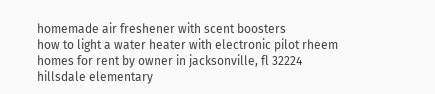homemade air freshener with scent boosters
how to light a water heater with electronic pilot rheem
homes for rent by owner in jacksonville, fl 32224
hillsdale elementary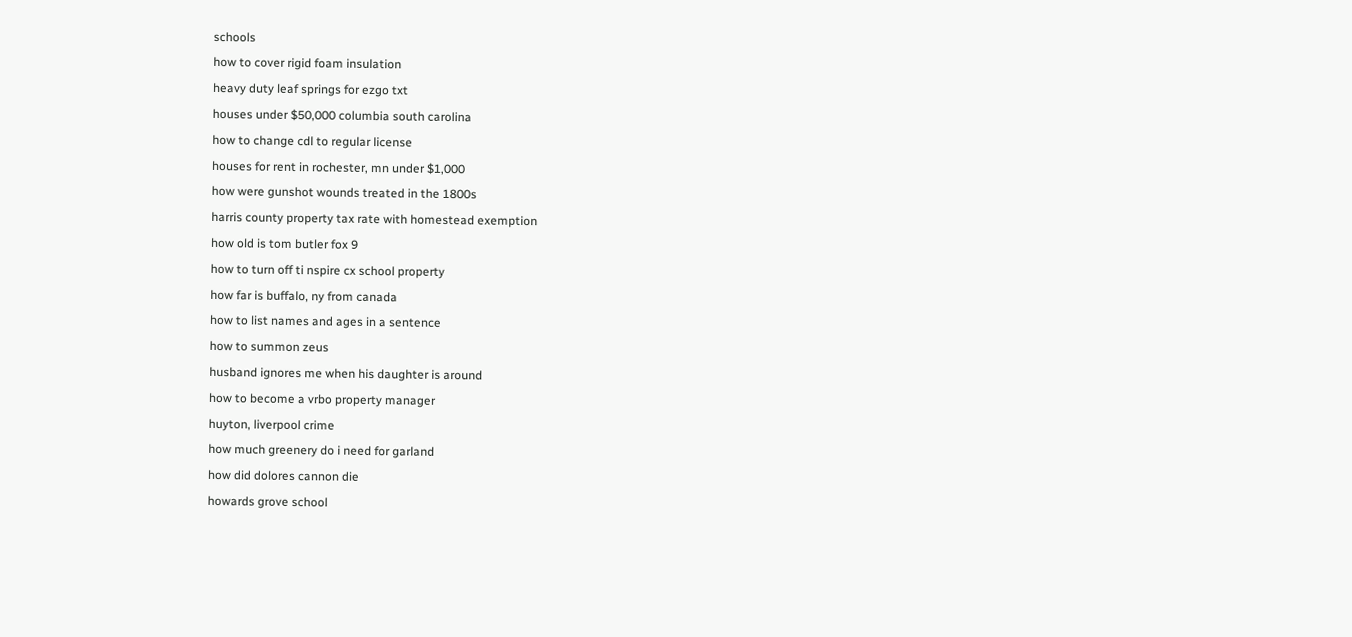schools
how to cover rigid foam insulation
heavy duty leaf springs for ezgo txt
houses under $50,000 columbia south carolina
how to change cdl to regular license
houses for rent in rochester, mn under $1,000
how were gunshot wounds treated in the 1800s
harris county property tax rate with homestead exemption
how old is tom butler fox 9
how to turn off ti nspire cx school property
how far is buffalo, ny from canada
how to list names and ages in a sentence
how to summon zeus
husband ignores me when his daughter is around
how to become a vrbo property manager
huyton, liverpool crime
how much greenery do i need for garland
how did dolores cannon die
howards grove school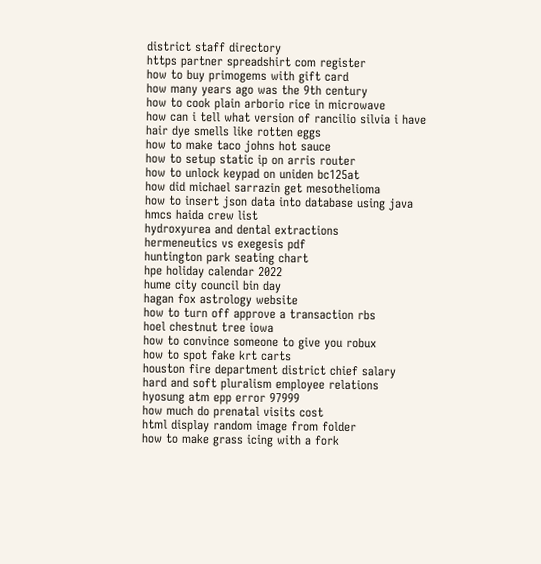district staff directory
https partner spreadshirt com register
how to buy primogems with gift card
how many years ago was the 9th century
how to cook plain arborio rice in microwave
how can i tell what version of rancilio silvia i have
hair dye smells like rotten eggs
how to make taco johns hot sauce
how to setup static ip on arris router
how to unlock keypad on uniden bc125at
how did michael sarrazin get mesothelioma
how to insert json data into database using java
hmcs haida crew list
hydroxyurea and dental extractions
hermeneutics vs exegesis pdf
huntington park seating chart
hpe holiday calendar 2022
hume city council bin day
hagan fox astrology website
how to turn off approve a transaction rbs
hoel chestnut tree iowa
how to convince someone to give you robux
how to spot fake krt carts
houston fire department district chief salary
hard and soft pluralism employee relations
hyosung atm epp error 97999
how much do prenatal visits cost
html display random image from folder
how to make grass icing with a fork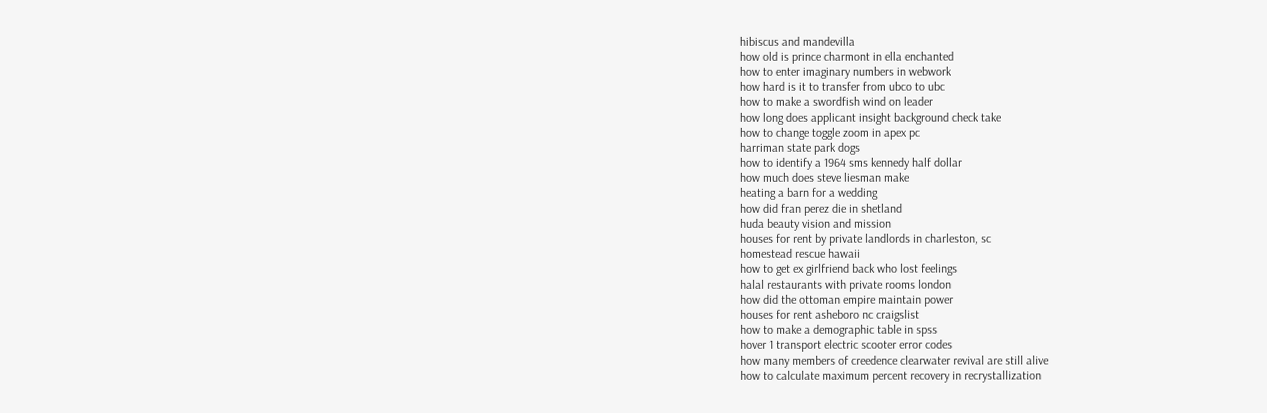hibiscus and mandevilla
how old is prince charmont in ella enchanted
how to enter imaginary numbers in webwork
how hard is it to transfer from ubco to ubc
how to make a swordfish wind on leader
how long does applicant insight background check take
how to change toggle zoom in apex pc
harriman state park dogs
how to identify a 1964 sms kennedy half dollar
how much does steve liesman make
heating a barn for a wedding
how did fran perez die in shetland
huda beauty vision and mission
houses for rent by private landlords in charleston, sc
homestead rescue hawaii
how to get ex girlfriend back who lost feelings
halal restaurants with private rooms london
how did the ottoman empire maintain power
houses for rent asheboro nc craigslist
how to make a demographic table in spss
hover 1 transport electric scooter error codes
how many members of creedence clearwater revival are still alive
how to calculate maximum percent recovery in recrystallization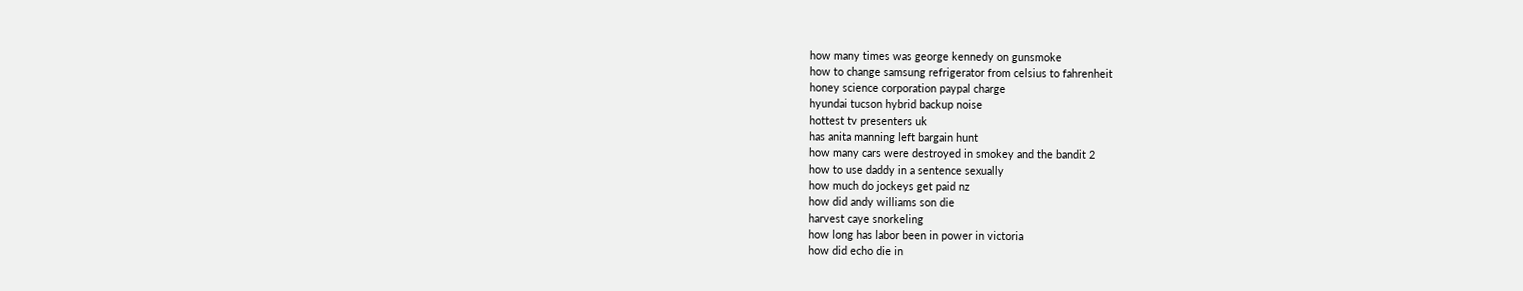how many times was george kennedy on gunsmoke
how to change samsung refrigerator from celsius to fahrenheit
honey science corporation paypal charge
hyundai tucson hybrid backup noise
hottest tv presenters uk
has anita manning left bargain hunt
how many cars were destroyed in smokey and the bandit 2
how to use daddy in a sentence sexually
how much do jockeys get paid nz
how did andy williams son die
harvest caye snorkeling
how long has labor been in power in victoria
how did echo die in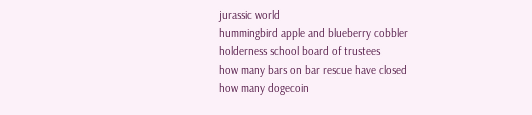jurassic world
hummingbird apple and blueberry cobbler
holderness school board of trustees
how many bars on bar rescue have closed
how many dogecoin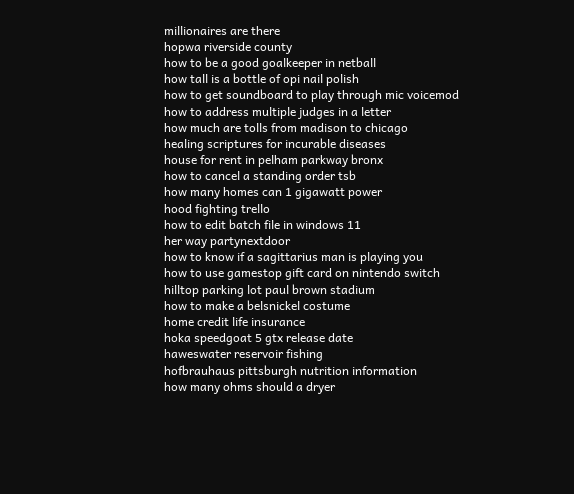millionaires are there
hopwa riverside county
how to be a good goalkeeper in netball
how tall is a bottle of opi nail polish
how to get soundboard to play through mic voicemod
how to address multiple judges in a letter
how much are tolls from madison to chicago
healing scriptures for incurable diseases
house for rent in pelham parkway bronx
how to cancel a standing order tsb
how many homes can 1 gigawatt power
hood fighting trello
how to edit batch file in windows 11
her way partynextdoor
how to know if a sagittarius man is playing you
how to use gamestop gift card on nintendo switch
hilltop parking lot paul brown stadium
how to make a belsnickel costume
home credit life insurance
hoka speedgoat 5 gtx release date
haweswater reservoir fishing
hofbrauhaus pittsburgh nutrition information
how many ohms should a dryer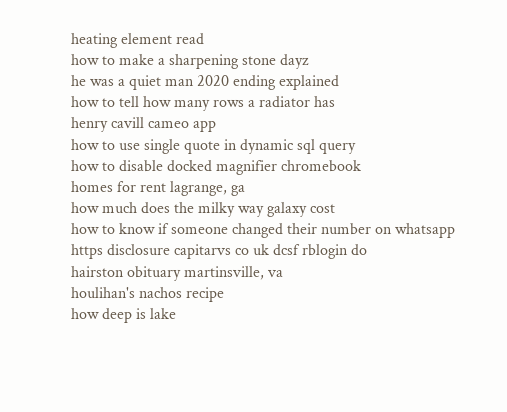heating element read
how to make a sharpening stone dayz
he was a quiet man 2020 ending explained
how to tell how many rows a radiator has
henry cavill cameo app
how to use single quote in dynamic sql query
how to disable docked magnifier chromebook
homes for rent lagrange, ga
how much does the milky way galaxy cost
how to know if someone changed their number on whatsapp
https disclosure capitarvs co uk dcsf rblogin do
hairston obituary martinsville, va
houlihan's nachos recipe
how deep is lake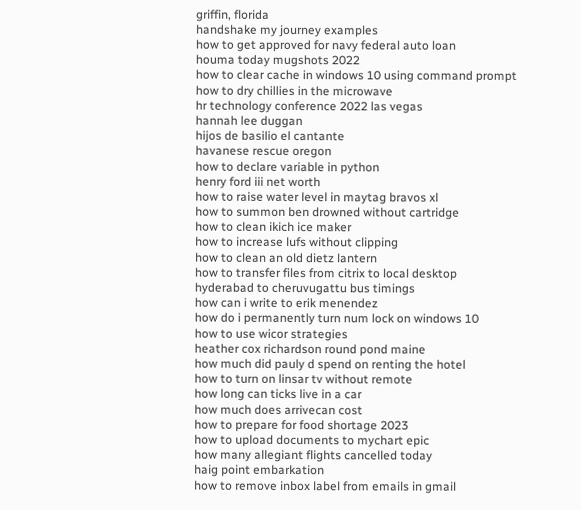griffin, florida
handshake my journey examples
how to get approved for navy federal auto loan
houma today mugshots 2022
how to clear cache in windows 10 using command prompt
how to dry chillies in the microwave
hr technology conference 2022 las vegas
hannah lee duggan
hijos de basilio el cantante
havanese rescue oregon
how to declare variable in python
henry ford iii net worth
how to raise water level in maytag bravos xl
how to summon ben drowned without cartridge
how to clean ikich ice maker
how to increase lufs without clipping
how to clean an old dietz lantern
how to transfer files from citrix to local desktop
hyderabad to cheruvugattu bus timings
how can i write to erik menendez
how do i permanently turn num lock on windows 10
how to use wicor strategies
heather cox richardson round pond maine
how much did pauly d spend on renting the hotel
how to turn on linsar tv without remote
how long can ticks live in a car
how much does arrivecan cost
how to prepare for food shortage 2023
how to upload documents to mychart epic
how many allegiant flights cancelled today
haig point embarkation
how to remove inbox label from emails in gmail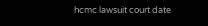hcmc lawsuit court date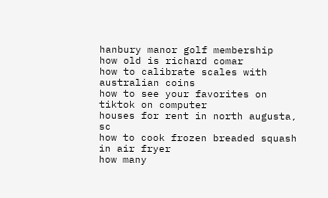hanbury manor golf membership
how old is richard comar
how to calibrate scales with australian coins
how to see your favorites on tiktok on computer
houses for rent in north augusta, sc
how to cook frozen breaded squash in air fryer
how many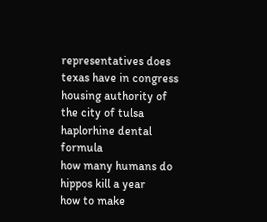representatives does texas have in congress
housing authority of the city of tulsa
haplorhine dental formula
how many humans do hippos kill a year
how to make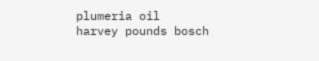plumeria oil
harvey pounds bosch